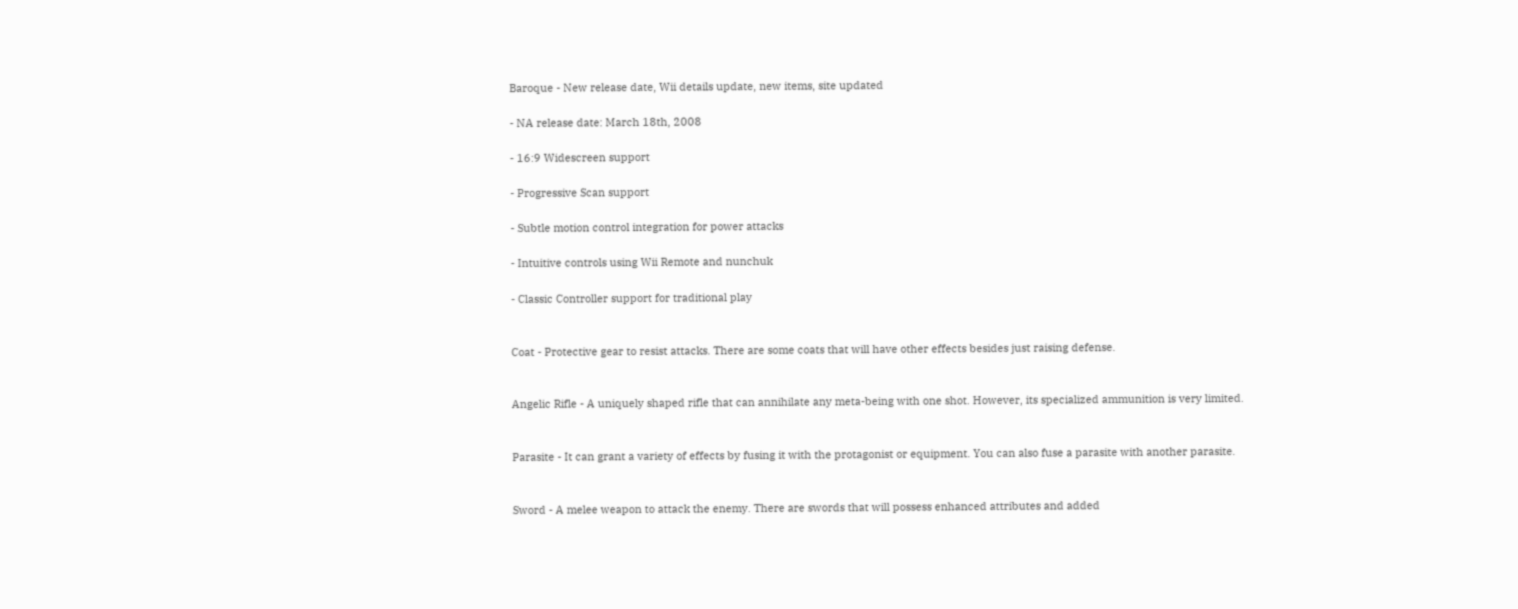Baroque - New release date, Wii details update, new items, site updated

- NA release date: March 18th, 2008

- 16:9 Widescreen support

- Progressive Scan support

- Subtle motion control integration for power attacks

- Intuitive controls using Wii Remote and nunchuk

- Classic Controller support for traditional play


Coat - Protective gear to resist attacks. There are some coats that will have other effects besides just raising defense.


Angelic Rifle - A uniquely shaped rifle that can annihilate any meta-being with one shot. However, its specialized ammunition is very limited.


Parasite - It can grant a variety of effects by fusing it with the protagonist or equipment. You can also fuse a parasite with another parasite.


Sword - A melee weapon to attack the enemy. There are swords that will possess enhanced attributes and added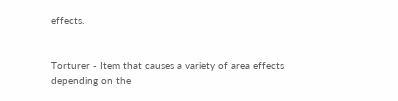effects.


Torturer - Item that causes a variety of area effects depending on the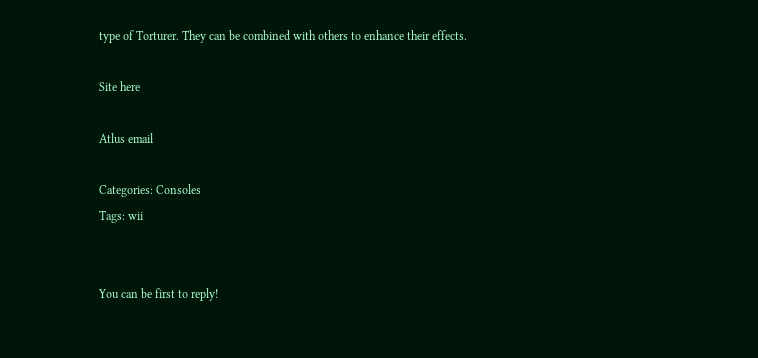type of Torturer. They can be combined with others to enhance their effects.

Site here

Atlus email

Categories: Consoles
Tags: wii


You can be first to reply!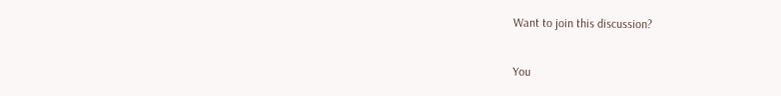Want to join this discussion?

You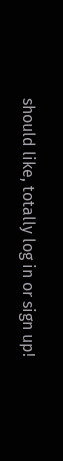should like, totally log in or sign up!